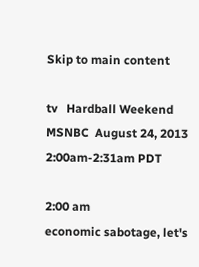Skip to main content

tv   Hardball Weekend  MSNBC  August 24, 2013 2:00am-2:31am PDT

2:00 am
economic sabotage, let's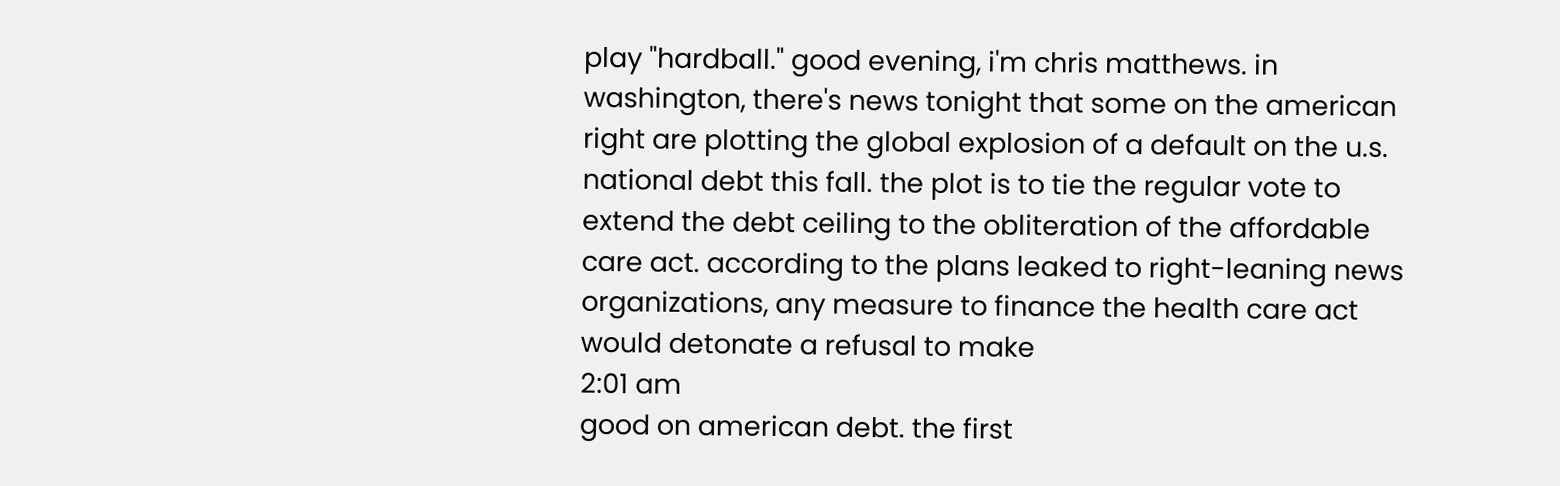play "hardball." good evening, i'm chris matthews. in washington, there's news tonight that some on the american right are plotting the global explosion of a default on the u.s. national debt this fall. the plot is to tie the regular vote to extend the debt ceiling to the obliteration of the affordable care act. according to the plans leaked to right-leaning news organizations, any measure to finance the health care act would detonate a refusal to make
2:01 am
good on american debt. the first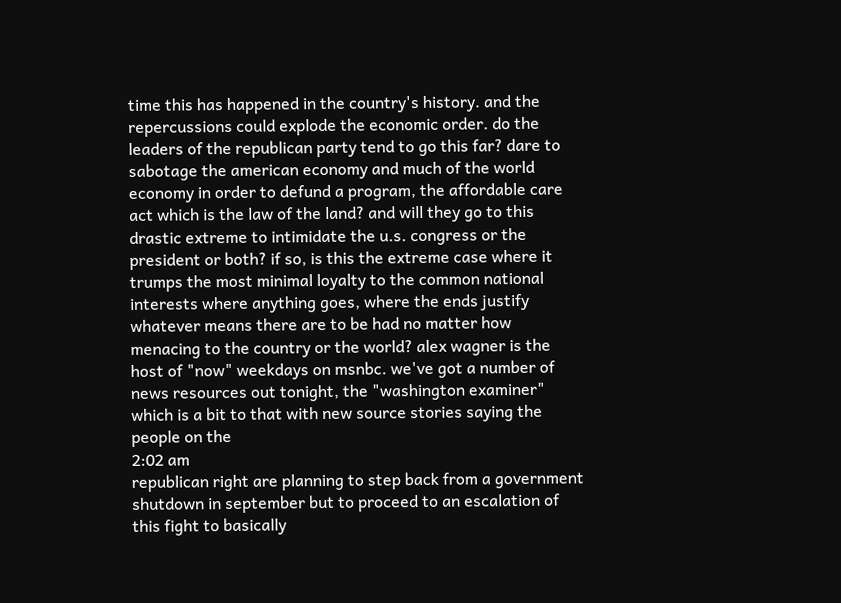time this has happened in the country's history. and the repercussions could explode the economic order. do the leaders of the republican party tend to go this far? dare to sabotage the american economy and much of the world economy in order to defund a program, the affordable care act which is the law of the land? and will they go to this drastic extreme to intimidate the u.s. congress or the president or both? if so, is this the extreme case where it trumps the most minimal loyalty to the common national interests where anything goes, where the ends justify whatever means there are to be had no matter how menacing to the country or the world? alex wagner is the host of "now" weekdays on msnbc. we've got a number of news resources out tonight, the "washington examiner" which is a bit to that with new source stories saying the people on the
2:02 am
republican right are planning to step back from a government shutdown in september but to proceed to an escalation of this fight to basically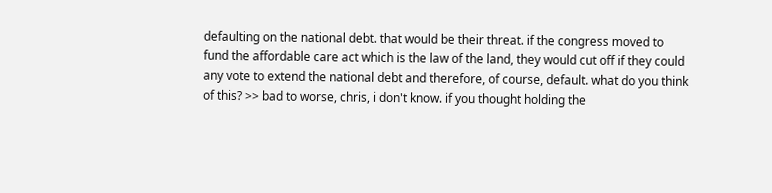defaulting on the national debt. that would be their threat. if the congress moved to fund the affordable care act which is the law of the land, they would cut off if they could any vote to extend the national debt and therefore, of course, default. what do you think of this? >> bad to worse, chris, i don't know. if you thought holding the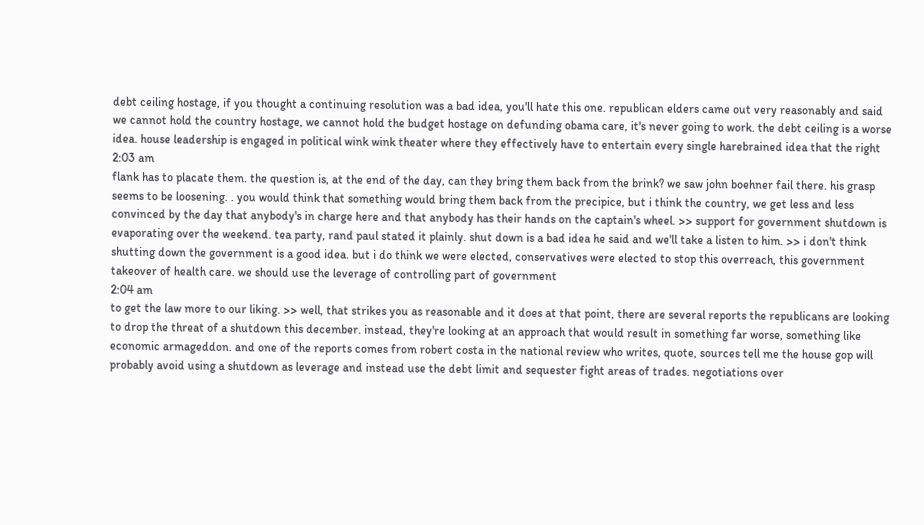debt ceiling hostage, if you thought a continuing resolution was a bad idea, you'll hate this one. republican elders came out very reasonably and said we cannot hold the country hostage, we cannot hold the budget hostage on defunding obama care, it's never going to work. the debt ceiling is a worse idea. house leadership is engaged in political wink wink theater where they effectively have to entertain every single harebrained idea that the right
2:03 am
flank has to placate them. the question is, at the end of the day, can they bring them back from the brink? we saw john boehner fail there. his grasp seems to be loosening. . you would think that something would bring them back from the precipice, but i think the country, we get less and less convinced by the day that anybody's in charge here and that anybody has their hands on the captain's wheel. >> support for government shutdown is evaporating over the weekend. tea party, rand paul stated it plainly. shut down is a bad idea he said and we'll take a listen to him. >> i don't think shutting down the government is a good idea. but i do think we were elected, conservatives were elected to stop this overreach, this government takeover of health care. we should use the leverage of controlling part of government
2:04 am
to get the law more to our liking. >> well, that strikes you as reasonable and it does at that point, there are several reports the republicans are looking to drop the threat of a shutdown this december. instead, they're looking at an approach that would result in something far worse, something like economic armageddon. and one of the reports comes from robert costa in the national review who writes, quote, sources tell me the house gop will probably avoid using a shutdown as leverage and instead use the debt limit and sequester fight areas of trades. negotiations over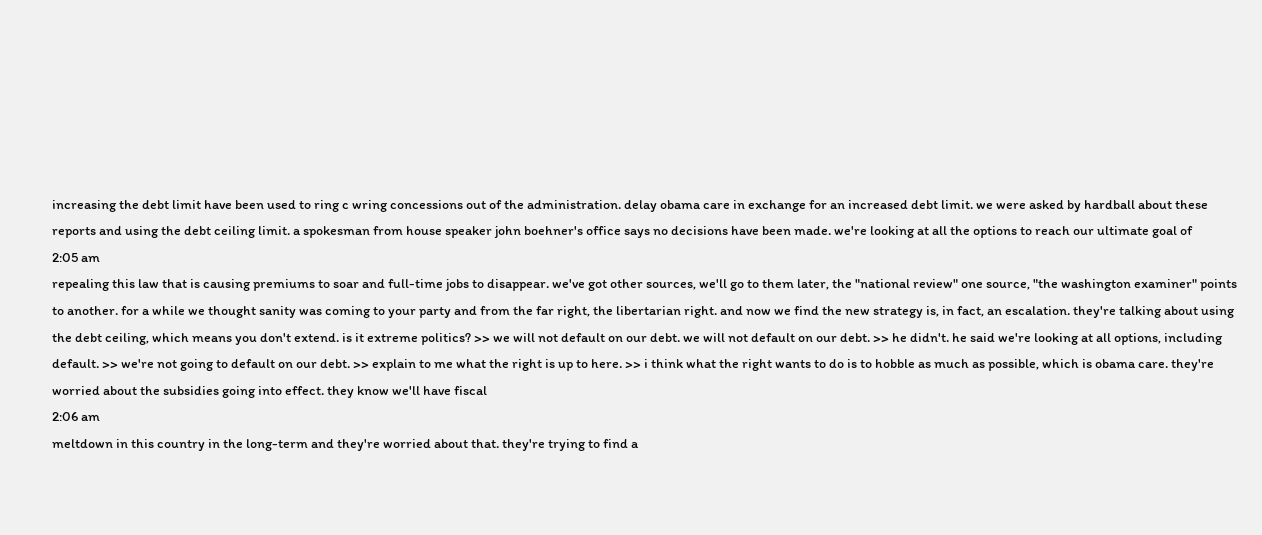increasing the debt limit have been used to ring c wring concessions out of the administration. delay obama care in exchange for an increased debt limit. we were asked by hardball about these reports and using the debt ceiling limit. a spokesman from house speaker john boehner's office says no decisions have been made. we're looking at all the options to reach our ultimate goal of
2:05 am
repealing this law that is causing premiums to soar and full-time jobs to disappear. we've got other sources, we'll go to them later, the "national review" one source, "the washington examiner" points to another. for a while we thought sanity was coming to your party and from the far right, the libertarian right. and now we find the new strategy is, in fact, an escalation. they're talking about using the debt ceiling, which means you don't extend. is it extreme politics? >> we will not default on our debt. we will not default on our debt. >> he didn't. he said we're looking at all options, including default. >> we're not going to default on our debt. >> explain to me what the right is up to here. >> i think what the right wants to do is to hobble as much as possible, which is obama care. they're worried about the subsidies going into effect. they know we'll have fiscal
2:06 am
meltdown in this country in the long-term and they're worried about that. they're trying to find a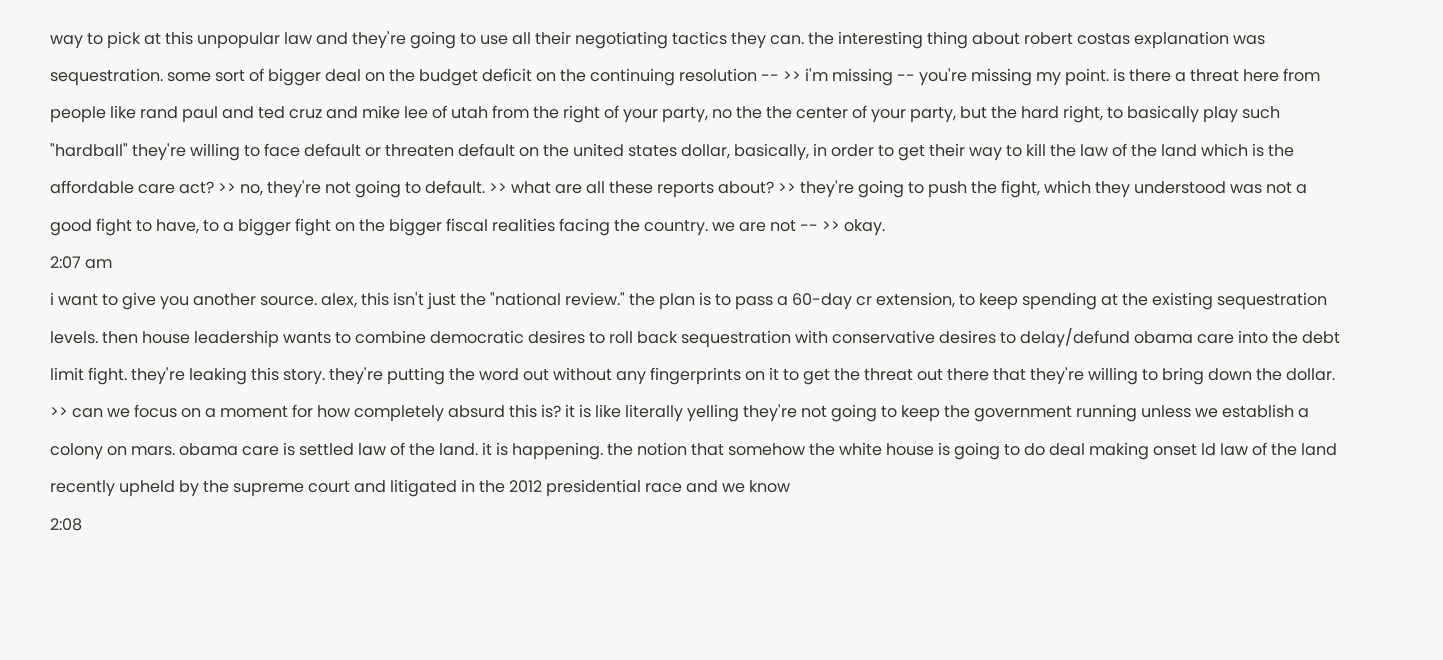way to pick at this unpopular law and they're going to use all their negotiating tactics they can. the interesting thing about robert costas explanation was sequestration. some sort of bigger deal on the budget deficit on the continuing resolution -- >> i'm missing -- you're missing my point. is there a threat here from people like rand paul and ted cruz and mike lee of utah from the right of your party, no the the center of your party, but the hard right, to basically play such "hardball" they're willing to face default or threaten default on the united states dollar, basically, in order to get their way to kill the law of the land which is the affordable care act? >> no, they're not going to default. >> what are all these reports about? >> they're going to push the fight, which they understood was not a good fight to have, to a bigger fight on the bigger fiscal realities facing the country. we are not -- >> okay.
2:07 am
i want to give you another source. alex, this isn't just the "national review." the plan is to pass a 60-day cr extension, to keep spending at the existing sequestration levels. then house leadership wants to combine democratic desires to roll back sequestration with conservative desires to delay/defund obama care into the debt limit fight. they're leaking this story. they're putting the word out without any fingerprints on it to get the threat out there that they're willing to bring down the dollar. >> can we focus on a moment for how completely absurd this is? it is like literally yelling they're not going to keep the government running unless we establish a colony on mars. obama care is settled law of the land. it is happening. the notion that somehow the white house is going to do deal making onset ld law of the land recently upheld by the supreme court and litigated in the 2012 presidential race and we know
2:08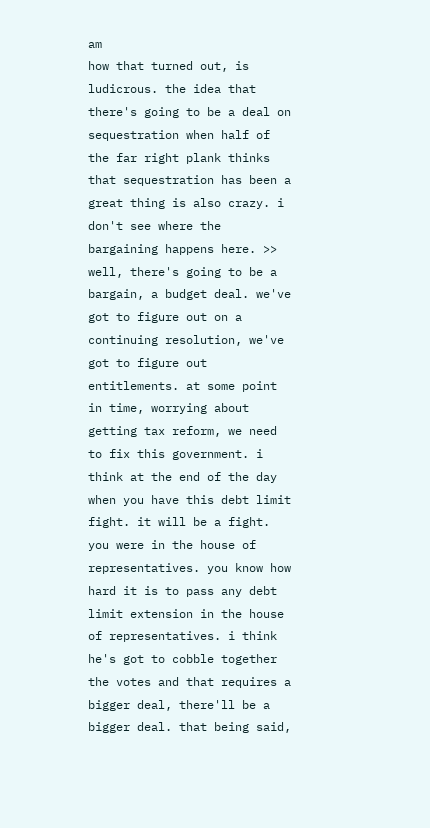am
how that turned out, is ludicrous. the idea that there's going to be a deal on sequestration when half of the far right plank thinks that sequestration has been a great thing is also crazy. i don't see where the bargaining happens here. >> well, there's going to be a bargain, a budget deal. we've got to figure out on a continuing resolution, we've got to figure out entitlements. at some point in time, worrying about getting tax reform, we need to fix this government. i think at the end of the day when you have this debt limit fight. it will be a fight. you were in the house of representatives. you know how hard it is to pass any debt limit extension in the house of representatives. i think he's got to cobble together the votes and that requires a bigger deal, there'll be a bigger deal. that being said,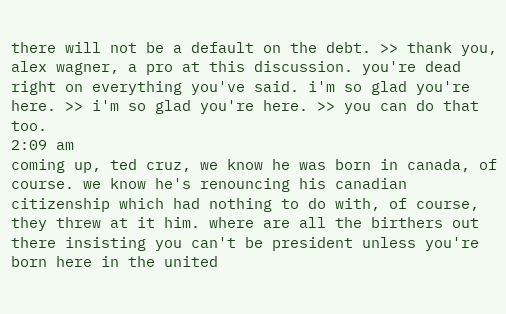there will not be a default on the debt. >> thank you, alex wagner, a pro at this discussion. you're dead right on everything you've said. i'm so glad you're here. >> i'm so glad you're here. >> you can do that too.
2:09 am
coming up, ted cruz, we know he was born in canada, of course. we know he's renouncing his canadian citizenship which had nothing to do with, of course, they threw at it him. where are all the birthers out there insisting you can't be president unless you're born here in the united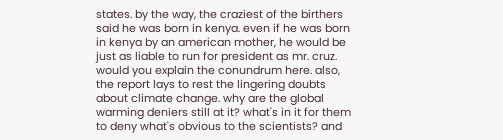states. by the way, the craziest of the birthers said he was born in kenya. even if he was born in kenya by an american mother, he would be just as liable to run for president as mr. cruz. would you explain the conundrum here. also, the report lays to rest the lingering doubts about climate change. why are the global warming deniers still at it? what's in it for them to deny what's obvious to the scientists? and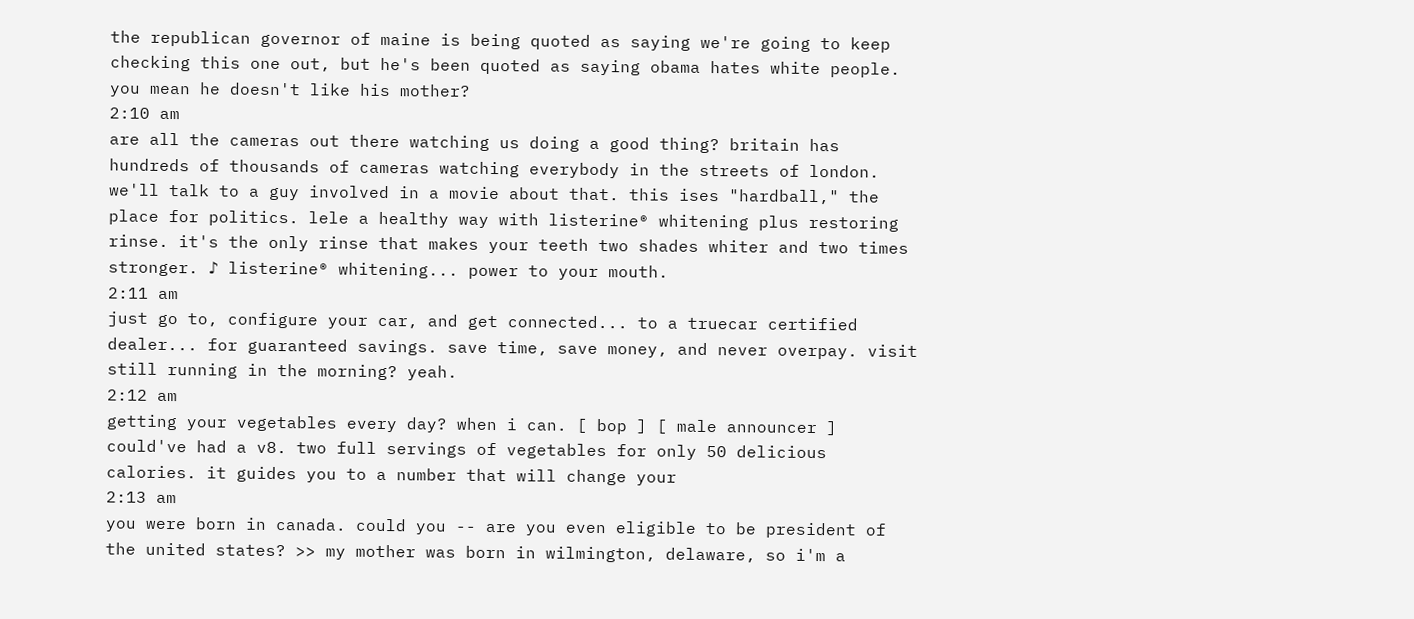the republican governor of maine is being quoted as saying we're going to keep checking this one out, but he's been quoted as saying obama hates white people. you mean he doesn't like his mother?
2:10 am
are all the cameras out there watching us doing a good thing? britain has hundreds of thousands of cameras watching everybody in the streets of london. we'll talk to a guy involved in a movie about that. this ises "hardball," the place for politics. lele a healthy way with listerine® whitening plus restoring rinse. it's the only rinse that makes your teeth two shades whiter and two times stronger. ♪ listerine® whitening... power to your mouth.
2:11 am
just go to, configure your car, and get connected... to a truecar certified dealer... for guaranteed savings. save time, save money, and never overpay. visit still running in the morning? yeah.
2:12 am
getting your vegetables every day? when i can. [ bop ] [ male announcer ] could've had a v8. two full servings of vegetables for only 50 delicious calories. it guides you to a number that will change your
2:13 am
you were born in canada. could you -- are you even eligible to be president of the united states? >> my mother was born in wilmington, delaware, so i'm a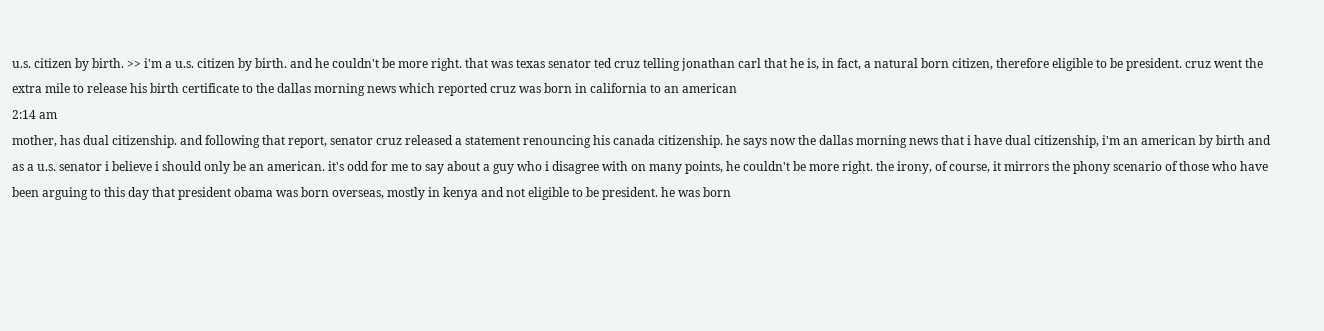u.s. citizen by birth. >> i'm a u.s. citizen by birth. and he couldn't be more right. that was texas senator ted cruz telling jonathan carl that he is, in fact, a natural born citizen, therefore eligible to be president. cruz went the extra mile to release his birth certificate to the dallas morning news which reported cruz was born in california to an american
2:14 am
mother, has dual citizenship. and following that report, senator cruz released a statement renouncing his canada citizenship. he says now the dallas morning news that i have dual citizenship, i'm an american by birth and as a u.s. senator i believe i should only be an american. it's odd for me to say about a guy who i disagree with on many points, he couldn't be more right. the irony, of course, it mirrors the phony scenario of those who have been arguing to this day that president obama was born overseas, mostly in kenya and not eligible to be president. he was born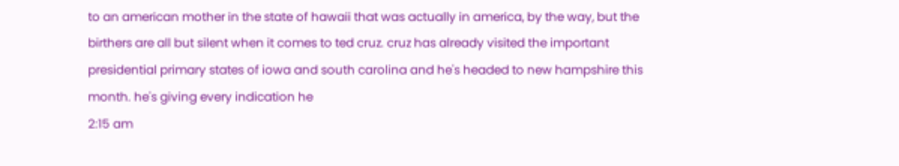to an american mother in the state of hawaii that was actually in america, by the way, but the birthers are all but silent when it comes to ted cruz. cruz has already visited the important presidential primary states of iowa and south carolina and he's headed to new hampshire this month. he's giving every indication he
2:15 am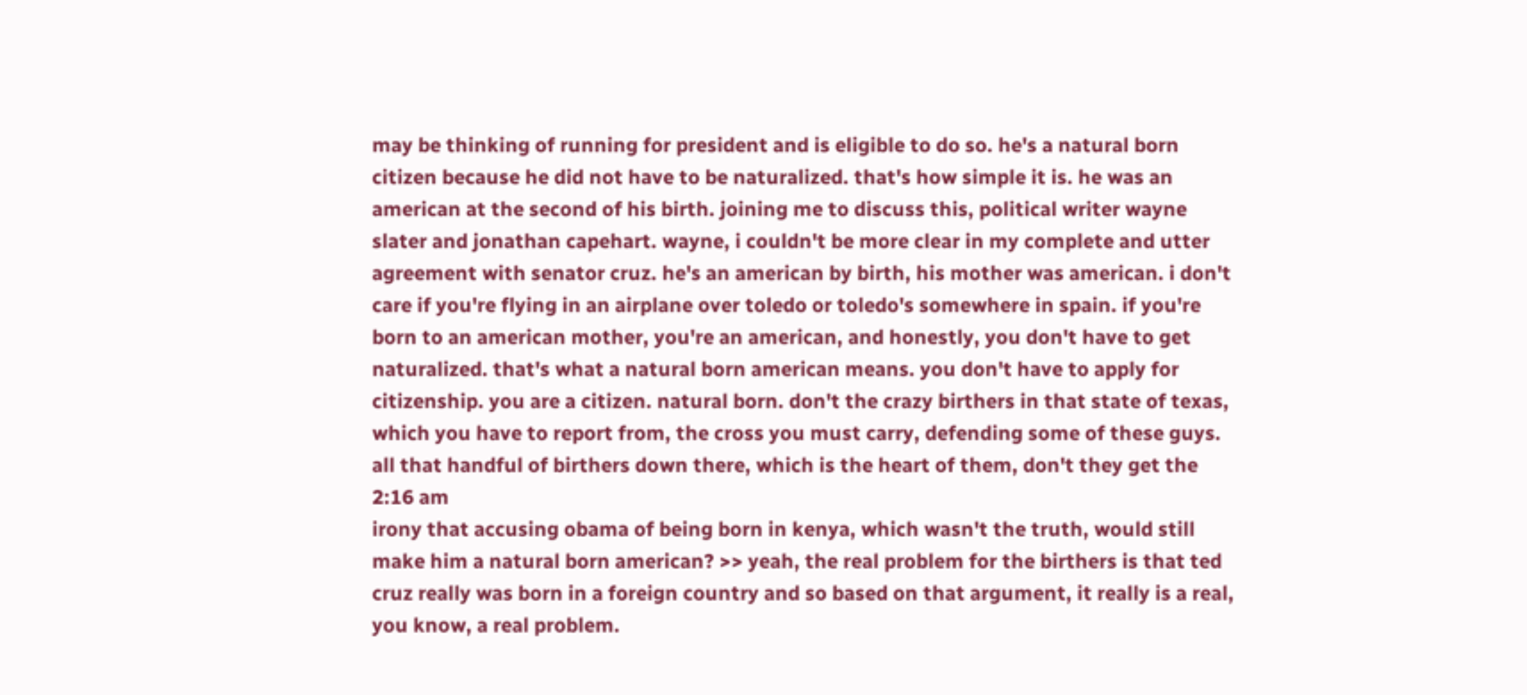may be thinking of running for president and is eligible to do so. he's a natural born citizen because he did not have to be naturalized. that's how simple it is. he was an american at the second of his birth. joining me to discuss this, political writer wayne slater and jonathan capehart. wayne, i couldn't be more clear in my complete and utter agreement with senator cruz. he's an american by birth, his mother was american. i don't care if you're flying in an airplane over toledo or toledo's somewhere in spain. if you're born to an american mother, you're an american, and honestly, you don't have to get naturalized. that's what a natural born american means. you don't have to apply for citizenship. you are a citizen. natural born. don't the crazy birthers in that state of texas, which you have to report from, the cross you must carry, defending some of these guys. all that handful of birthers down there, which is the heart of them, don't they get the
2:16 am
irony that accusing obama of being born in kenya, which wasn't the truth, would still make him a natural born american? >> yeah, the real problem for the birthers is that ted cruz really was born in a foreign country and so based on that argument, it really is a real, you know, a real problem.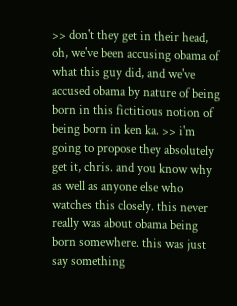>> don't they get in their head, oh, we've been accusing obama of what this guy did, and we've accused obama by nature of being born in this fictitious notion of being born in ken ka. >> i'm going to propose they absolutely get it, chris. and you know why as well as anyone else who watches this closely. this never really was about obama being born somewhere. this was just say something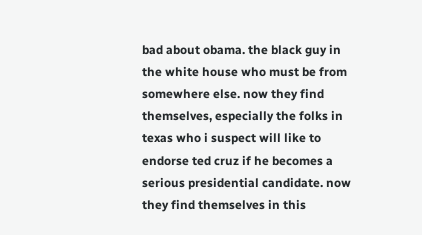bad about obama. the black guy in the white house who must be from somewhere else. now they find themselves, especially the folks in texas who i suspect will like to endorse ted cruz if he becomes a serious presidential candidate. now they find themselves in this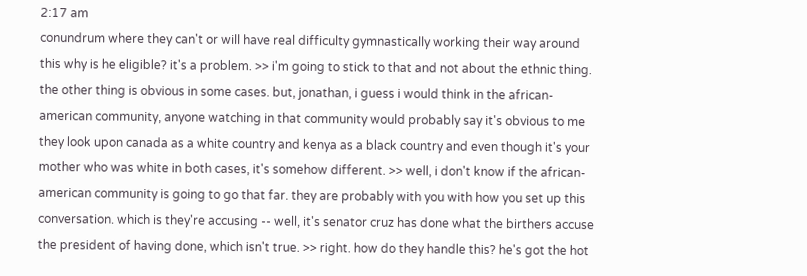2:17 am
conundrum where they can't or will have real difficulty gymnastically working their way around this why is he eligible? it's a problem. >> i'm going to stick to that and not about the ethnic thing. the other thing is obvious in some cases. but, jonathan, i guess i would think in the african-american community, anyone watching in that community would probably say it's obvious to me they look upon canada as a white country and kenya as a black country and even though it's your mother who was white in both cases, it's somehow different. >> well, i don't know if the african-american community is going to go that far. they are probably with you with how you set up this conversation. which is they're accusing -- well, it's senator cruz has done what the birthers accuse the president of having done, which isn't true. >> right. how do they handle this? he's got the hot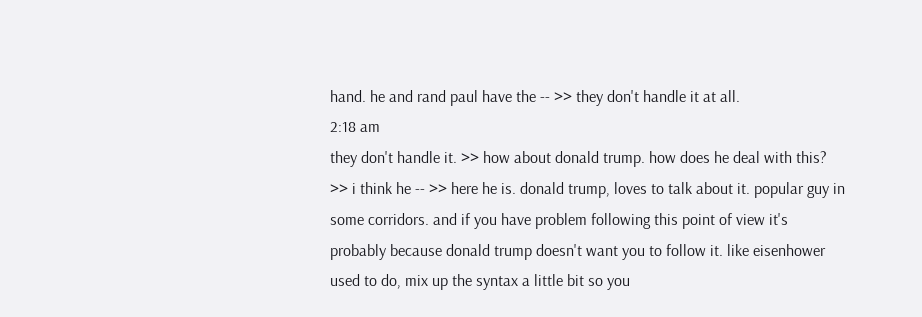hand. he and rand paul have the -- >> they don't handle it at all.
2:18 am
they don't handle it. >> how about donald trump. how does he deal with this? >> i think he -- >> here he is. donald trump, loves to talk about it. popular guy in some corridors. and if you have problem following this point of view it's probably because donald trump doesn't want you to follow it. like eisenhower used to do, mix up the syntax a little bit so you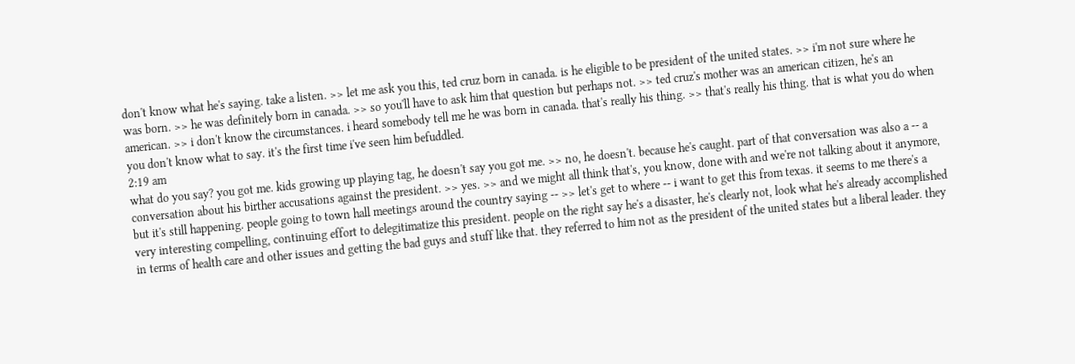don't know what he's saying. take a listen. >> let me ask you this, ted cruz born in canada. is he eligible to be president of the united states. >> i'm not sure where he was born. >> he was definitely born in canada. >> so you'll have to ask him that question but perhaps not. >> ted cruz's mother was an american citizen, he's an american. >> i don't know the circumstances. i heard somebody tell me he was born in canada. that's really his thing. >> that's really his thing. that is what you do when you don't know what to say. it's the first time i've seen him befuddled.
2:19 am
what do you say? you got me. kids growing up playing tag, he doesn't say you got me. >> no, he doesn't. because he's caught. part of that conversation was also a -- a conversation about his birther accusations against the president. >> yes. >> and we might all think that's, you know, done with and we're not talking about it anymore, but it's still happening. people going to town hall meetings around the country saying -- >> let's get to where -- i want to get this from texas. it seems to me there's a very interesting compelling, continuing effort to delegitimatize this president. people on the right say he's a disaster, he's clearly not, look what he's already accomplished in terms of health care and other issues and getting the bad guys and stuff like that. they referred to him not as the president of the united states but a liberal leader. they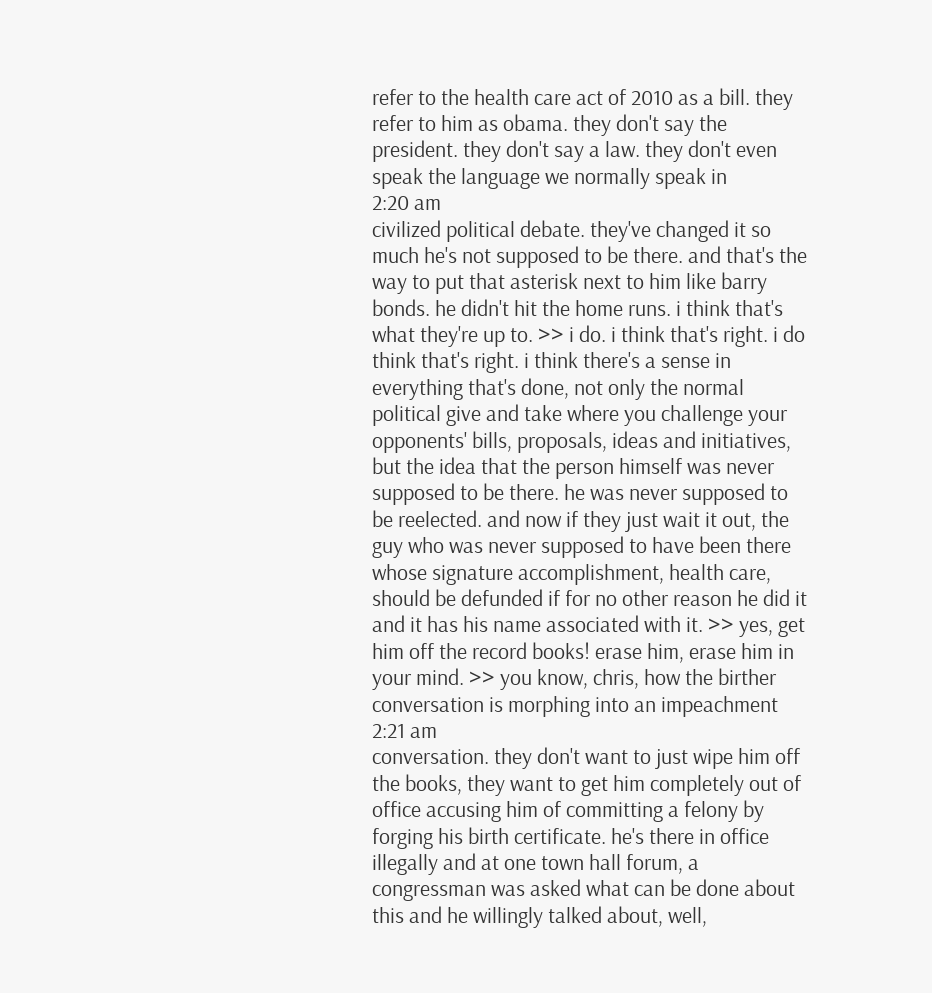refer to the health care act of 2010 as a bill. they refer to him as obama. they don't say the president. they don't say a law. they don't even speak the language we normally speak in
2:20 am
civilized political debate. they've changed it so much he's not supposed to be there. and that's the way to put that asterisk next to him like barry bonds. he didn't hit the home runs. i think that's what they're up to. >> i do. i think that's right. i do think that's right. i think there's a sense in everything that's done, not only the normal political give and take where you challenge your opponents' bills, proposals, ideas and initiatives, but the idea that the person himself was never supposed to be there. he was never supposed to be reelected. and now if they just wait it out, the guy who was never supposed to have been there whose signature accomplishment, health care, should be defunded if for no other reason he did it and it has his name associated with it. >> yes, get him off the record books! erase him, erase him in your mind. >> you know, chris, how the birther conversation is morphing into an impeachment
2:21 am
conversation. they don't want to just wipe him off the books, they want to get him completely out of office accusing him of committing a felony by forging his birth certificate. he's there in office illegally and at one town hall forum, a congressman was asked what can be done about this and he willingly talked about, well,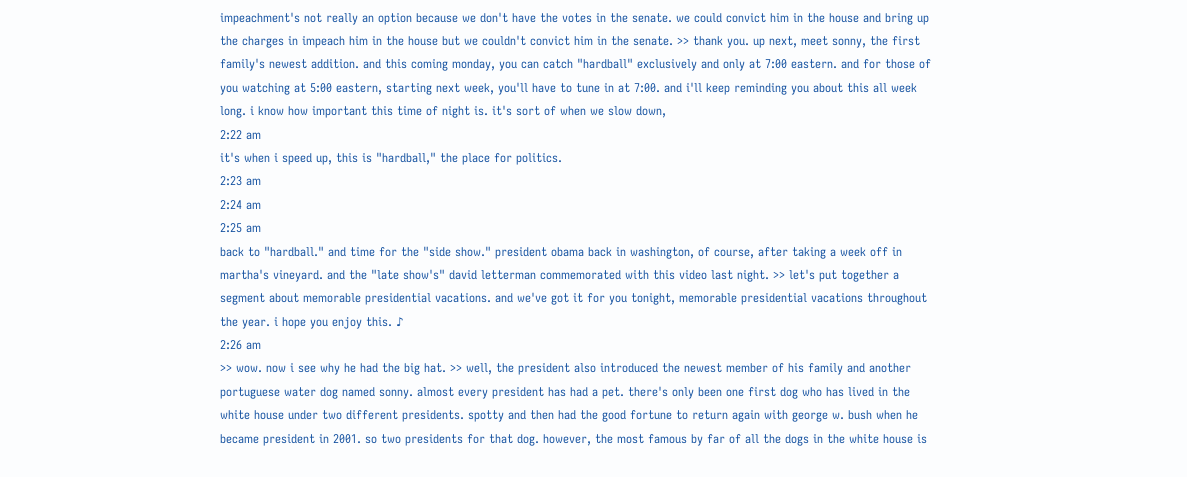impeachment's not really an option because we don't have the votes in the senate. we could convict him in the house and bring up the charges in impeach him in the house but we couldn't convict him in the senate. >> thank you. up next, meet sonny, the first family's newest addition. and this coming monday, you can catch "hardball" exclusively and only at 7:00 eastern. and for those of you watching at 5:00 eastern, starting next week, you'll have to tune in at 7:00. and i'll keep reminding you about this all week long. i know how important this time of night is. it's sort of when we slow down,
2:22 am
it's when i speed up, this is "hardball," the place for politics.
2:23 am
2:24 am
2:25 am
back to "hardball." and time for the "side show." president obama back in washington, of course, after taking a week off in martha's vineyard. and the "late show's" david letterman commemorated with this video last night. >> let's put together a segment about memorable presidential vacations. and we've got it for you tonight, memorable presidential vacations throughout the year. i hope you enjoy this. ♪
2:26 am
>> wow. now i see why he had the big hat. >> well, the president also introduced the newest member of his family and another portuguese water dog named sonny. almost every president has had a pet. there's only been one first dog who has lived in the white house under two different presidents. spotty and then had the good fortune to return again with george w. bush when he became president in 2001. so two presidents for that dog. however, the most famous by far of all the dogs in the white house is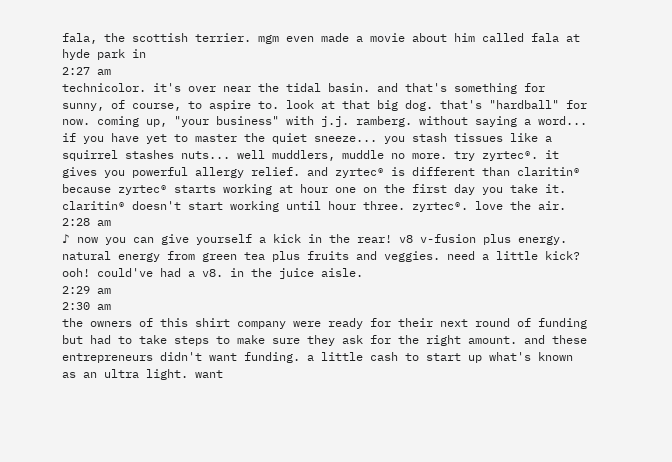fala, the scottish terrier. mgm even made a movie about him called fala at hyde park in
2:27 am
technicolor. it's over near the tidal basin. and that's something for sunny, of course, to aspire to. look at that big dog. that's "hardball" for now. coming up, "your business" with j.j. ramberg. without saying a word... if you have yet to master the quiet sneeze... you stash tissues like a squirrel stashes nuts... well muddlers, muddle no more. try zyrtec®. it gives you powerful allergy relief. and zyrtec® is different than claritin® because zyrtec® starts working at hour one on the first day you take it. claritin® doesn't start working until hour three. zyrtec®. love the air.
2:28 am
♪ now you can give yourself a kick in the rear! v8 v-fusion plus energy. natural energy from green tea plus fruits and veggies. need a little kick? ooh! could've had a v8. in the juice aisle.
2:29 am
2:30 am
the owners of this shirt company were ready for their next round of funding but had to take steps to make sure they ask for the right amount. and these entrepreneurs didn't want funding. a little cash to start up what's known as an ultra light. want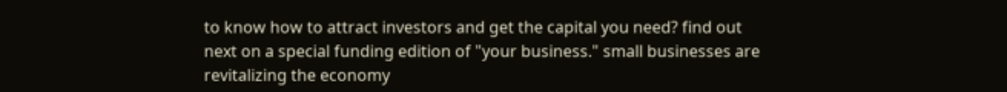to know how to attract investors and get the capital you need? find out next on a special funding edition of "your business." small businesses are revitalizing the economy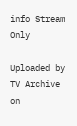info Stream Only

Uploaded by TV Archive on